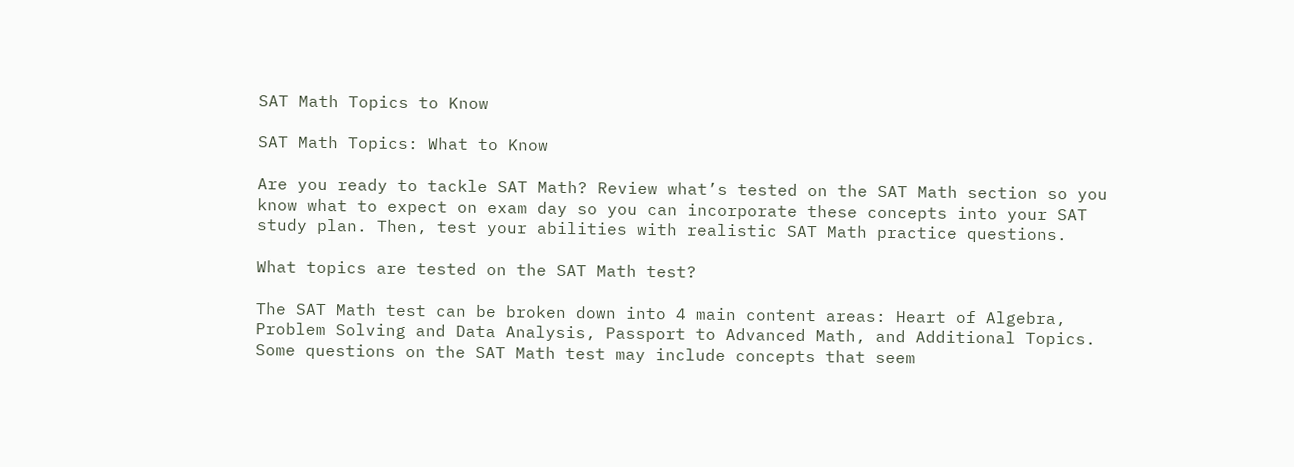SAT Math Topics to Know

SAT Math Topics: What to Know

Are you ready to tackle SAT Math? Review what’s tested on the SAT Math section so you know what to expect on exam day so you can incorporate these concepts into your SAT study plan. Then, test your abilities with realistic SAT Math practice questions.

What topics are tested on the SAT Math test?

The SAT Math test can be broken down into 4 main content areas: Heart of Algebra, Problem Solving and Data Analysis, Passport to Advanced Math, and Additional Topics. Some questions on the SAT Math test may include concepts that seem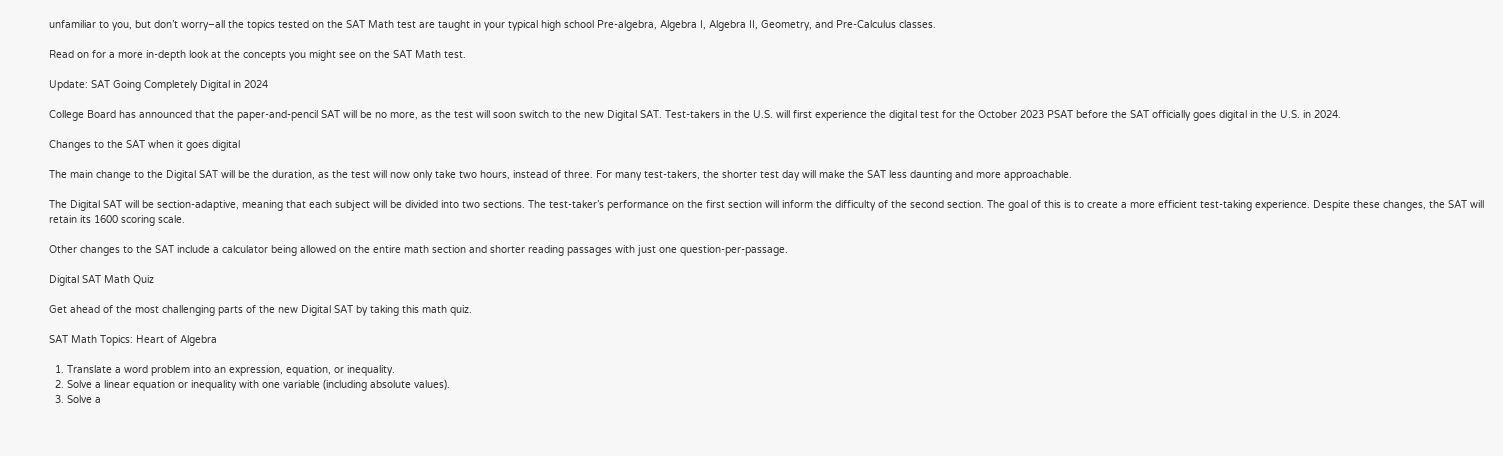unfamiliar to you, but don’t worry–all the topics tested on the SAT Math test are taught in your typical high school Pre-algebra, Algebra I, Algebra II, Geometry, and Pre-Calculus classes.

Read on for a more in-depth look at the concepts you might see on the SAT Math test.

Update: SAT Going Completely Digital in 2024

College Board has announced that the paper-and-pencil SAT will be no more, as the test will soon switch to the new Digital SAT. Test-takers in the U.S. will first experience the digital test for the October 2023 PSAT before the SAT officially goes digital in the U.S. in 2024.

Changes to the SAT when it goes digital

The main change to the Digital SAT will be the duration, as the test will now only take two hours, instead of three. For many test-takers, the shorter test day will make the SAT less daunting and more approachable.

The Digital SAT will be section-adaptive, meaning that each subject will be divided into two sections. The test-taker’s performance on the first section will inform the difficulty of the second section. The goal of this is to create a more efficient test-taking experience. Despite these changes, the SAT will retain its 1600 scoring scale.

Other changes to the SAT include a calculator being allowed on the entire math section and shorter reading passages with just one question-per-passage.

Digital SAT Math Quiz

Get ahead of the most challenging parts of the new Digital SAT by taking this math quiz.

SAT Math Topics: Heart of Algebra

  1. Translate a word problem into an expression, equation, or inequality.
  2. Solve a linear equation or inequality with one variable (including absolute values).
  3. Solve a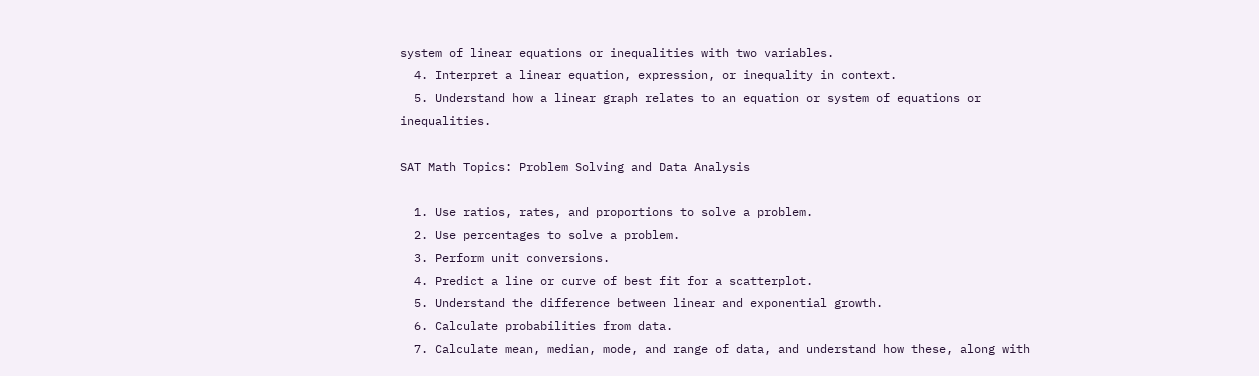system of linear equations or inequalities with two variables.
  4. Interpret a linear equation, expression, or inequality in context.
  5. Understand how a linear graph relates to an equation or system of equations or inequalities.

SAT Math Topics: Problem Solving and Data Analysis

  1. Use ratios, rates, and proportions to solve a problem.
  2. Use percentages to solve a problem.
  3. Perform unit conversions.
  4. Predict a line or curve of best fit for a scatterplot.
  5. Understand the difference between linear and exponential growth.
  6. Calculate probabilities from data.
  7. Calculate mean, median, mode, and range of data, and understand how these, along with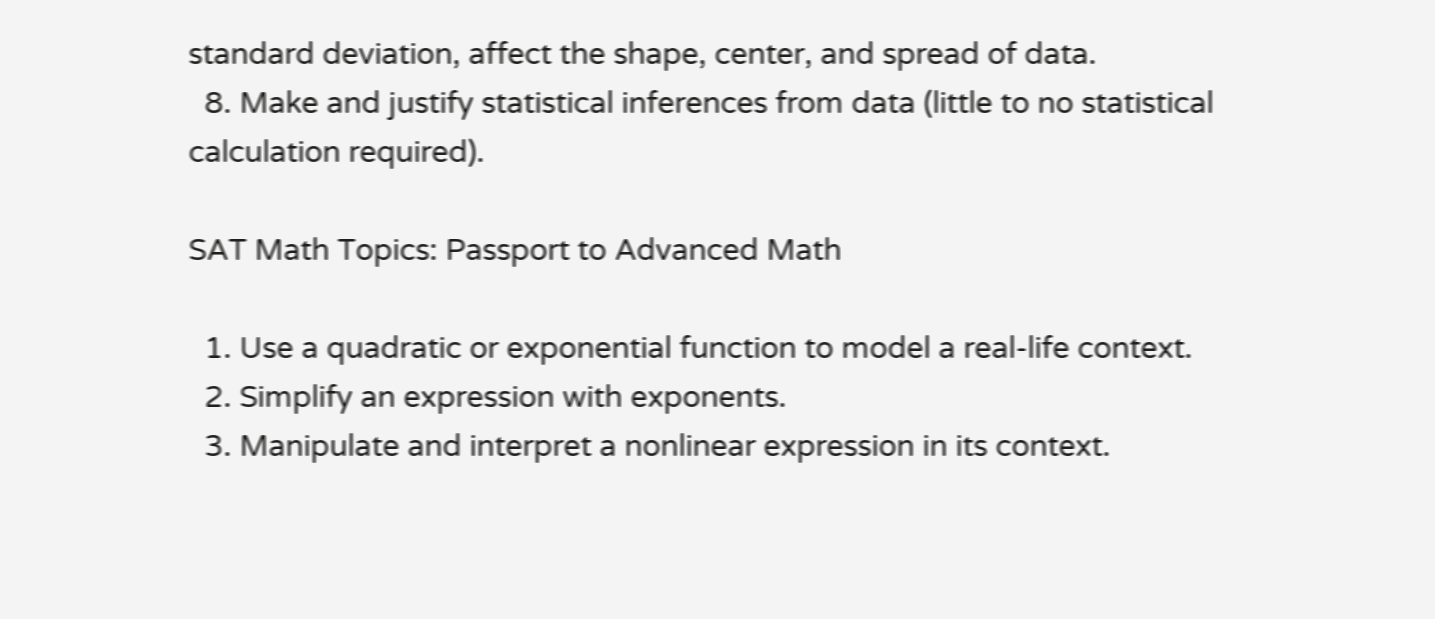standard deviation, affect the shape, center, and spread of data.
  8. Make and justify statistical inferences from data (little to no statistical calculation required).

SAT Math Topics: Passport to Advanced Math

  1. Use a quadratic or exponential function to model a real-life context.
  2. Simplify an expression with exponents.
  3. Manipulate and interpret a nonlinear expression in its context.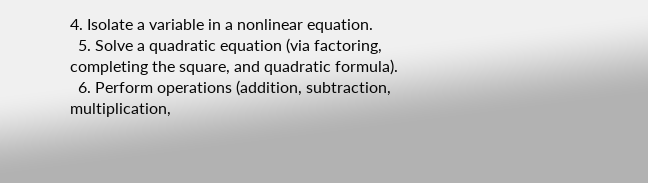4. Isolate a variable in a nonlinear equation.
  5. Solve a quadratic equation (via factoring, completing the square, and quadratic formula).
  6. Perform operations (addition, subtraction, multiplication,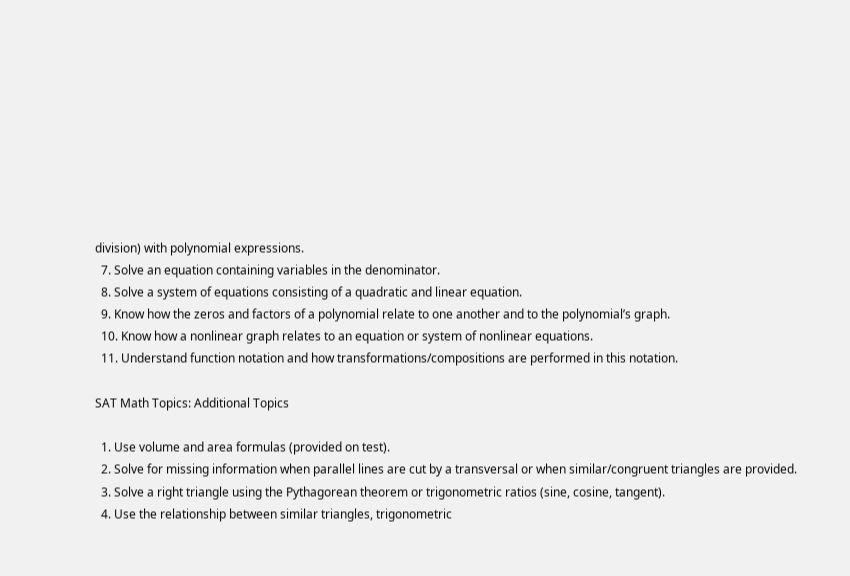division) with polynomial expressions.
  7. Solve an equation containing variables in the denominator.
  8. Solve a system of equations consisting of a quadratic and linear equation.
  9. Know how the zeros and factors of a polynomial relate to one another and to the polynomial’s graph.
  10. Know how a nonlinear graph relates to an equation or system of nonlinear equations.
  11. Understand function notation and how transformations/compositions are performed in this notation.

SAT Math Topics: Additional Topics

  1. Use volume and area formulas (provided on test).
  2. Solve for missing information when parallel lines are cut by a transversal or when similar/congruent triangles are provided.
  3. Solve a right triangle using the Pythagorean theorem or trigonometric ratios (sine, cosine, tangent).
  4. Use the relationship between similar triangles, trigonometric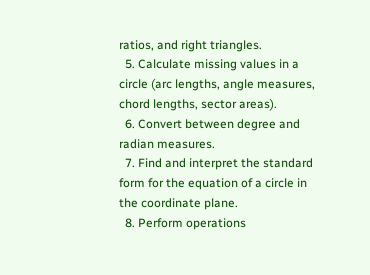ratios, and right triangles.
  5. Calculate missing values in a circle (arc lengths, angle measures, chord lengths, sector areas).
  6. Convert between degree and radian measures.
  7. Find and interpret the standard form for the equation of a circle in the coordinate plane.
  8. Perform operations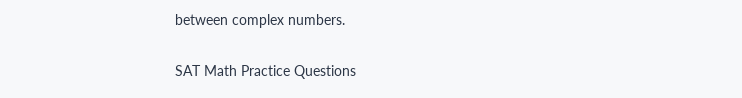between complex numbers.

SAT Math Practice Questions